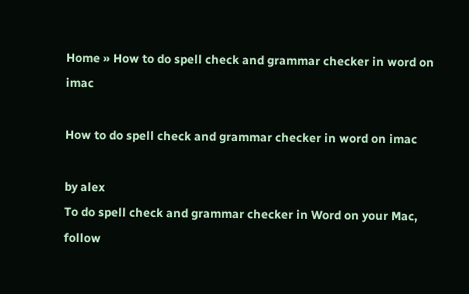Home » How to do spell check and grammar checker in word on imac

How to do spell check and grammar checker in word on imac

by alex
To do spell check and grammar checker in Word on your Mac, follow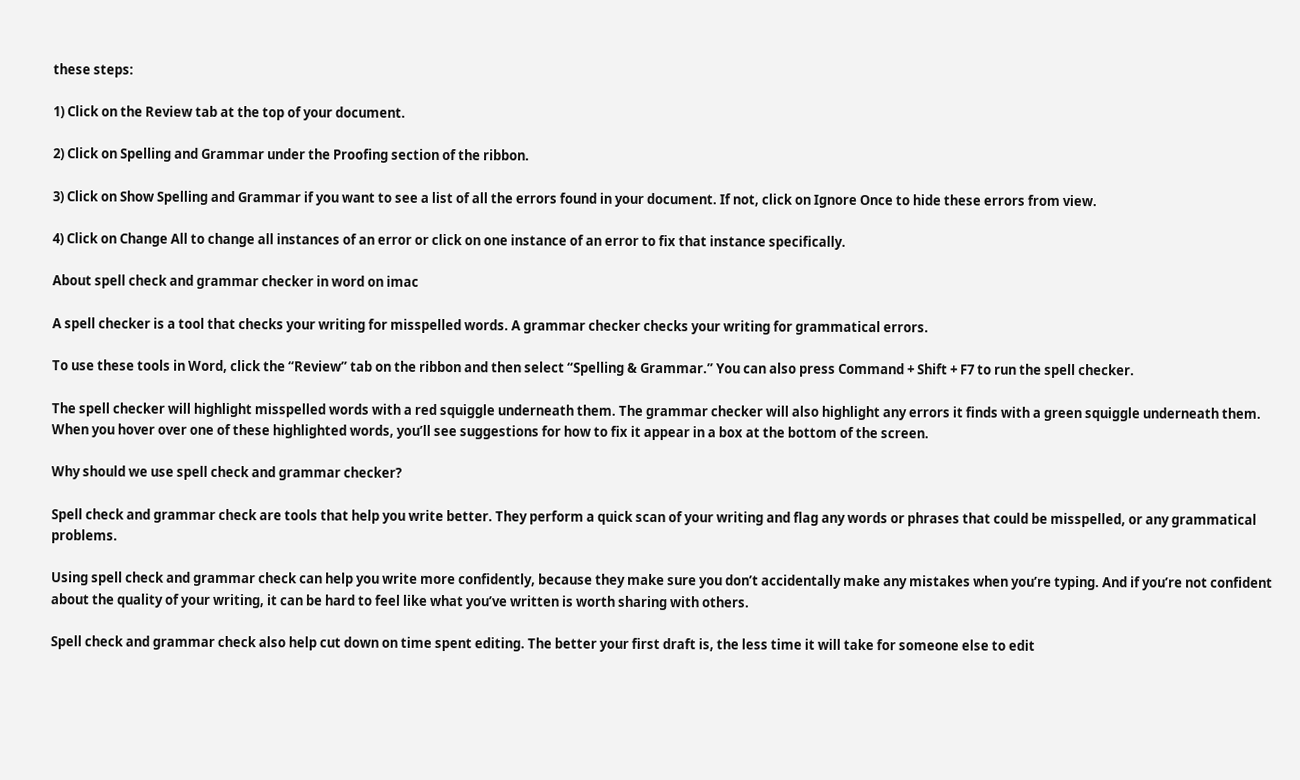these steps:

1) Click on the Review tab at the top of your document.

2) Click on Spelling and Grammar under the Proofing section of the ribbon.

3) Click on Show Spelling and Grammar if you want to see a list of all the errors found in your document. If not, click on Ignore Once to hide these errors from view.

4) Click on Change All to change all instances of an error or click on one instance of an error to fix that instance specifically.

About spell check and grammar checker in word on imac

A spell checker is a tool that checks your writing for misspelled words. A grammar checker checks your writing for grammatical errors.

To use these tools in Word, click the “Review” tab on the ribbon and then select “Spelling & Grammar.” You can also press Command + Shift + F7 to run the spell checker.

The spell checker will highlight misspelled words with a red squiggle underneath them. The grammar checker will also highlight any errors it finds with a green squiggle underneath them. When you hover over one of these highlighted words, you’ll see suggestions for how to fix it appear in a box at the bottom of the screen.

Why should we use spell check and grammar checker?

Spell check and grammar check are tools that help you write better. They perform a quick scan of your writing and flag any words or phrases that could be misspelled, or any grammatical problems.

Using spell check and grammar check can help you write more confidently, because they make sure you don’t accidentally make any mistakes when you’re typing. And if you’re not confident about the quality of your writing, it can be hard to feel like what you’ve written is worth sharing with others.

Spell check and grammar check also help cut down on time spent editing. The better your first draft is, the less time it will take for someone else to edit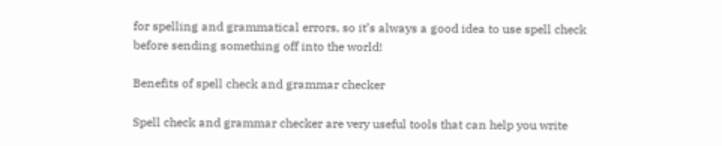for spelling and grammatical errors, so it’s always a good idea to use spell check before sending something off into the world!

Benefits of spell check and grammar checker

Spell check and grammar checker are very useful tools that can help you write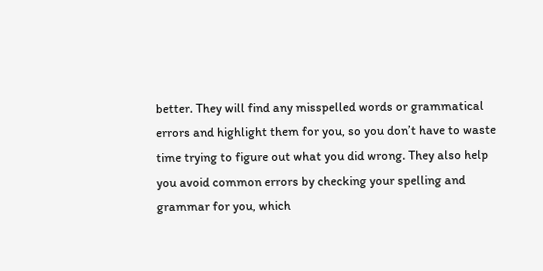better. They will find any misspelled words or grammatical errors and highlight them for you, so you don’t have to waste time trying to figure out what you did wrong. They also help you avoid common errors by checking your spelling and grammar for you, which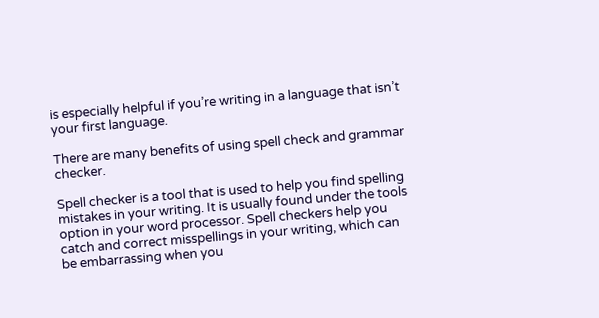is especially helpful if you’re writing in a language that isn’t your first language.

There are many benefits of using spell check and grammar checker.

Spell checker is a tool that is used to help you find spelling mistakes in your writing. It is usually found under the tools option in your word processor. Spell checkers help you catch and correct misspellings in your writing, which can be embarrassing when you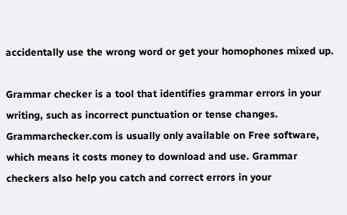accidentally use the wrong word or get your homophones mixed up.

Grammar checker is a tool that identifies grammar errors in your writing, such as incorrect punctuation or tense changes. Grammarchecker.com is usually only available on Free software, which means it costs money to download and use. Grammar checkers also help you catch and correct errors in your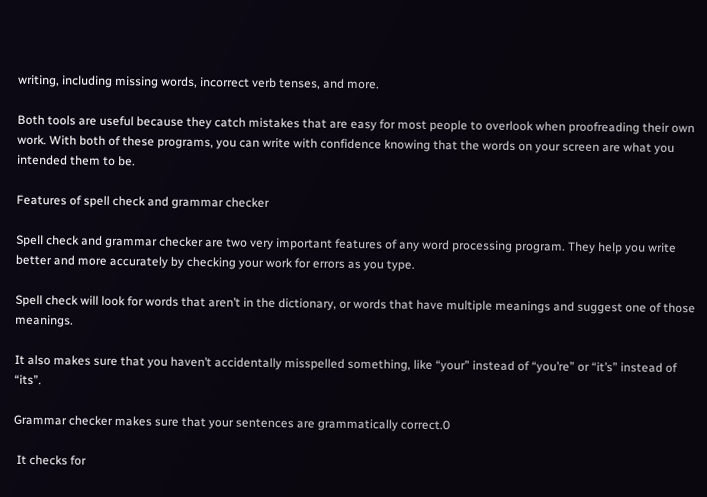writing, including missing words, incorrect verb tenses, and more.

Both tools are useful because they catch mistakes that are easy for most people to overlook when proofreading their own work. With both of these programs, you can write with confidence knowing that the words on your screen are what you intended them to be.

Features of spell check and grammar checker

Spell check and grammar checker are two very important features of any word processing program. They help you write better and more accurately by checking your work for errors as you type.

Spell check will look for words that aren’t in the dictionary, or words that have multiple meanings and suggest one of those meanings.

It also makes sure that you haven’t accidentally misspelled something, like “your” instead of “you’re” or “it’s” instead of “its”.

Grammar checker makes sure that your sentences are grammatically correct.0

 It checks for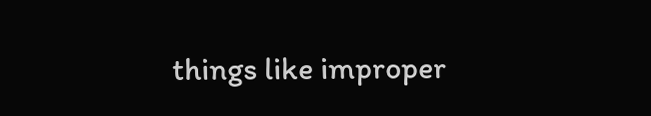things like improper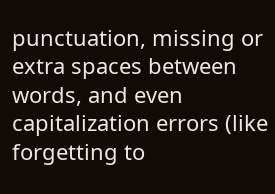punctuation, missing or extra spaces between words, and even capitalization errors (like forgetting to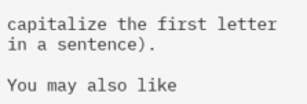capitalize the first letter in a sentence).

You may also like